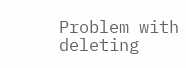Problem with deleting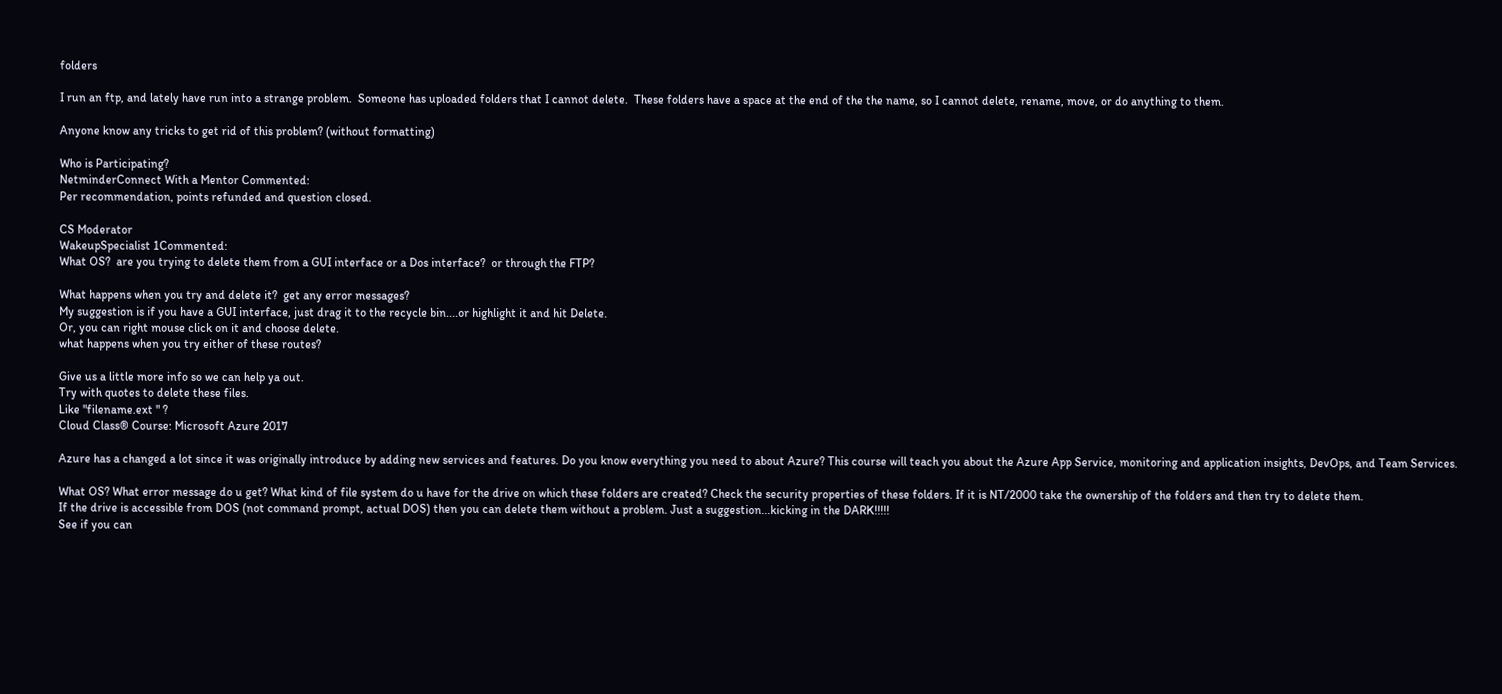folders

I run an ftp, and lately have run into a strange problem.  Someone has uploaded folders that I cannot delete.  These folders have a space at the end of the the name, so I cannot delete, rename, move, or do anything to them.

Anyone know any tricks to get rid of this problem? (without formatting)

Who is Participating?
NetminderConnect With a Mentor Commented:
Per recommendation, points refunded and question closed.

CS Moderator
WakeupSpecialist 1Commented:
What OS?  are you trying to delete them from a GUI interface or a Dos interface?  or through the FTP?

What happens when you try and delete it?  get any error messages?
My suggestion is if you have a GUI interface, just drag it to the recycle bin....or highlight it and hit Delete.
Or, you can right mouse click on it and choose delete.
what happens when you try either of these routes?

Give us a little more info so we can help ya out.
Try with quotes to delete these files.
Like "filename.ext " ?
Cloud Class® Course: Microsoft Azure 2017

Azure has a changed a lot since it was originally introduce by adding new services and features. Do you know everything you need to about Azure? This course will teach you about the Azure App Service, monitoring and application insights, DevOps, and Team Services.

What OS? What error message do u get? What kind of file system do u have for the drive on which these folders are created? Check the security properties of these folders. If it is NT/2000 take the ownership of the folders and then try to delete them.
If the drive is accessible from DOS (not command prompt, actual DOS) then you can delete them without a problem. Just a suggestion...kicking in the DARK!!!!!
See if you can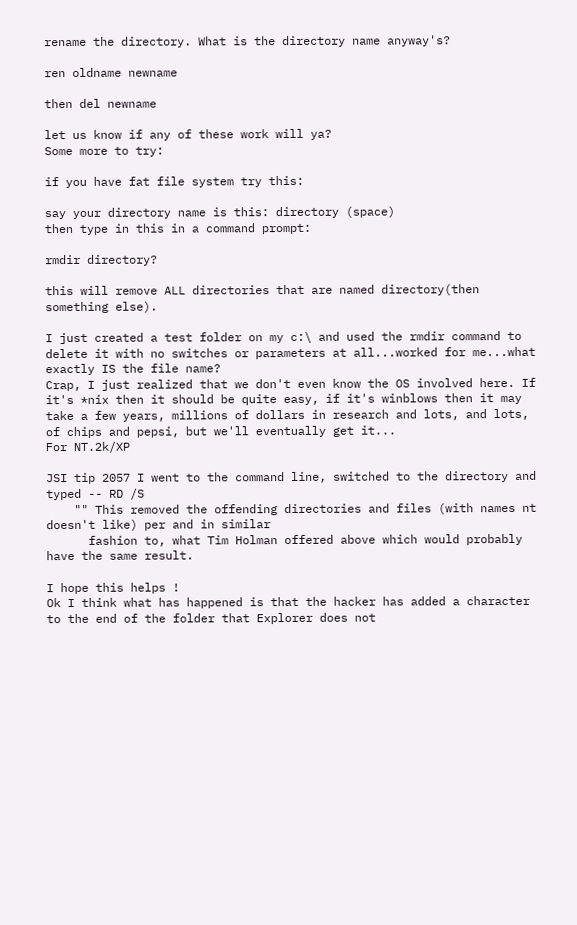rename the directory. What is the directory name anyway's?

ren oldname newname

then del newname

let us know if any of these work will ya?
Some more to try:

if you have fat file system try this:

say your directory name is this: directory (space)
then type in this in a command prompt:

rmdir directory?

this will remove ALL directories that are named directory(then something else).

I just created a test folder on my c:\ and used the rmdir command to delete it with no switches or parameters at all...worked for me...what exactly IS the file name?
Crap, I just realized that we don't even know the OS involved here. If it's *nix then it should be quite easy, if it's winblows then it may take a few years, millions of dollars in research and lots, and lots, of chips and pepsi, but we'll eventually get it...
For NT.2k/XP

JSI tip 2057 I went to the command line, switched to the directory and typed -- RD /S
    "" This removed the offending directories and files (with names nt doesn't like) per and in similar
      fashion to, what Tim Holman offered above which would probably have the same result.

I hope this helps !
Ok I think what has happened is that the hacker has added a character to the end of the folder that Explorer does not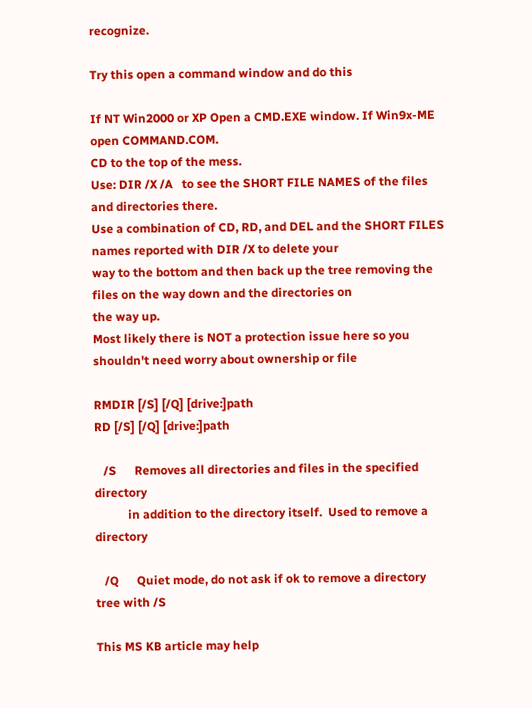recognize.

Try this open a command window and do this

If NT Win2000 or XP Open a CMD.EXE window. If Win9x-ME open COMMAND.COM.
CD to the top of the mess.
Use: DIR /X /A   to see the SHORT FILE NAMES of the files and directories there.
Use a combination of CD, RD, and DEL and the SHORT FILES names reported with DIR /X to delete your
way to the bottom and then back up the tree removing the files on the way down and the directories on
the way up.
Most likely there is NOT a protection issue here so you shouldn't need worry about ownership or file

RMDIR [/S] [/Q] [drive:]path
RD [/S] [/Q] [drive:]path

   /S      Removes all directories and files in the specified directory
           in addition to the directory itself.  Used to remove a directory

   /Q      Quiet mode, do not ask if ok to remove a directory tree with /S

This MS KB article may help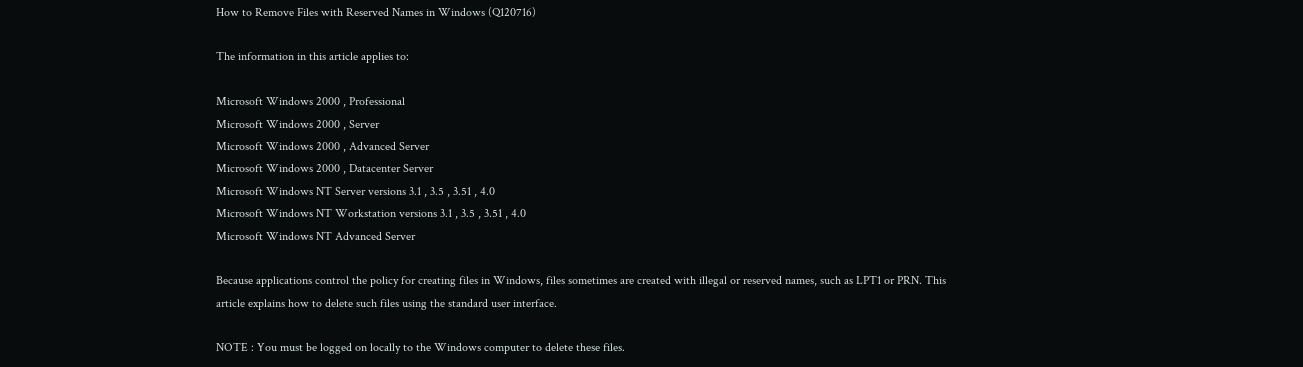How to Remove Files with Reserved Names in Windows (Q120716)

The information in this article applies to:

Microsoft Windows 2000 , Professional
Microsoft Windows 2000 , Server
Microsoft Windows 2000 , Advanced Server
Microsoft Windows 2000 , Datacenter Server
Microsoft Windows NT Server versions 3.1 , 3.5 , 3.51 , 4.0
Microsoft Windows NT Workstation versions 3.1 , 3.5 , 3.51 , 4.0
Microsoft Windows NT Advanced Server

Because applications control the policy for creating files in Windows, files sometimes are created with illegal or reserved names, such as LPT1 or PRN. This article explains how to delete such files using the standard user interface.

NOTE : You must be logged on locally to the Windows computer to delete these files.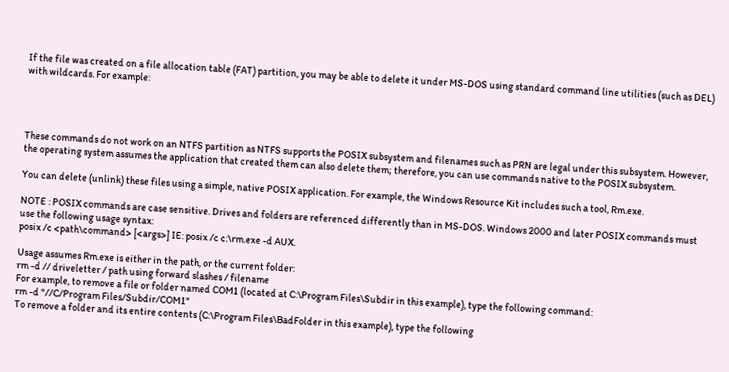If the file was created on a file allocation table (FAT) partition, you may be able to delete it under MS-DOS using standard command line utilities (such as DEL) with wildcards. For example:




These commands do not work on an NTFS partition as NTFS supports the POSIX subsystem and filenames such as PRN are legal under this subsystem. However, the operating system assumes the application that created them can also delete them; therefore, you can use commands native to the POSIX subsystem.

You can delete (unlink) these files using a simple, native POSIX application. For example, the Windows Resource Kit includes such a tool, Rm.exe.

NOTE : POSIX commands are case sensitive. Drives and folders are referenced differently than in MS-DOS. Windows 2000 and later POSIX commands must use the following usage syntax:
posix /c <path\command> [<args>] IE: posix /c c:\rm.exe -d AUX.

Usage assumes Rm.exe is either in the path, or the current folder:
rm -d // driveletter / path using forward slashes / filename
For example, to remove a file or folder named COM1 (located at C:\Program Files\Subdir in this example), type the following command:
rm -d "//C/Program Files/Subdir/COM1"
To remove a folder and its entire contents (C:\Program Files\BadFolder in this example), type the following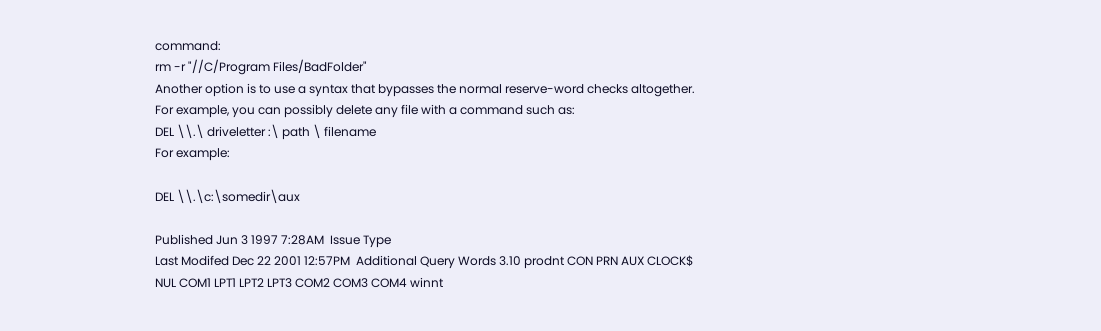command:
rm -r "//C/Program Files/BadFolder"
Another option is to use a syntax that bypasses the normal reserve-word checks altogether. For example, you can possibly delete any file with a command such as:
DEL \\.\ driveletter :\ path \ filename
For example:

DEL \\.\c:\somedir\aux

Published Jun 3 1997 7:28AM  Issue Type
Last Modifed Dec 22 2001 12:57PM  Additional Query Words 3.10 prodnt CON PRN AUX CLOCK$ NUL COM1 LPT1 LPT2 LPT3 COM2 COM3 COM4 winnt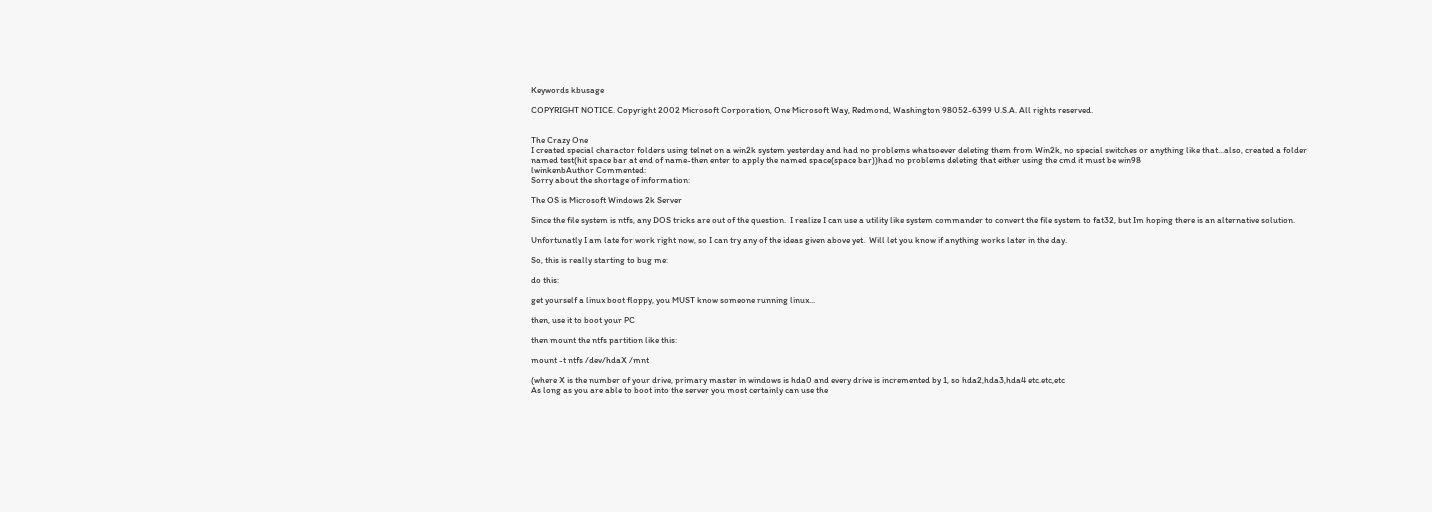Keywords kbusage

COPYRIGHT NOTICE. Copyright 2002 Microsoft Corporation, One Microsoft Way, Redmond, Washington 98052-6399 U.S.A. All rights reserved.


The Crazy One
I created special charactor folders using telnet on a win2k system yesterday and had no problems whatsoever deleting them from Win2k, no special switches or anything like that...also, created a folder named test(hit space bar at end of name-then enter to apply the named space(space bar))had no problems deleting that either using the cmd it must be win98
lwinkenbAuthor Commented:
Sorry about the shortage of information:

The OS is Microsoft Windows 2k Server

Since the file system is ntfs, any DOS tricks are out of the question.  I realize I can use a utility like system commander to convert the file system to fat32, but Im hoping there is an alternative solution.

Unfortunatly I am late for work right now, so I can try any of the ideas given above yet.  Will let you know if anything works later in the day.

So, this is really starting to bug me:

do this:

get yourself a linux boot floppy, you MUST know someone running linux...

then, use it to boot your PC

then mount the ntfs partition like this:

mount -t ntfs /dev/hdaX /mnt

(where X is the number of your drive, primary master in windows is hda0 and every drive is incremented by 1, so hda2,hda3,hda4 etc.etc,etc
As long as you are able to boot into the server you most certainly can use the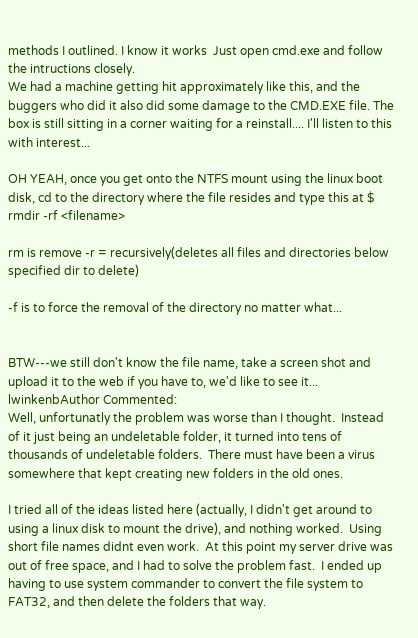methods I outlined. I know it works  Just open cmd.exe and follow the intructions closely.
We had a machine getting hit approximately like this, and the buggers who did it also did some damage to the CMD.EXE file. The box is still sitting in a corner waiting for a reinstall.... I'll listen to this with interest...

OH YEAH, once you get onto the NTFS mount using the linux boot disk, cd to the directory where the file resides and type this at $ rmdir -rf <filename>

rm is remove -r = recursively(deletes all files and directories below specified dir to delete)

-f is to force the removal of the directory no matter what...


BTW---we still don't know the file name, take a screen shot and upload it to the web if you have to, we'd like to see it...
lwinkenbAuthor Commented:
Well, unfortunatly the problem was worse than I thought.  Instead of it just being an undeletable folder, it turned into tens of thousands of undeletable folders.  There must have been a virus somewhere that kept creating new folders in the old ones.

I tried all of the ideas listed here (actually, I didn't get around to using a linux disk to mount the drive), and nothing worked.  Using short file names didnt even work.  At this point my server drive was out of free space, and I had to solve the problem fast.  I ended up having to use system commander to convert the file system to FAT32, and then delete the folders that way.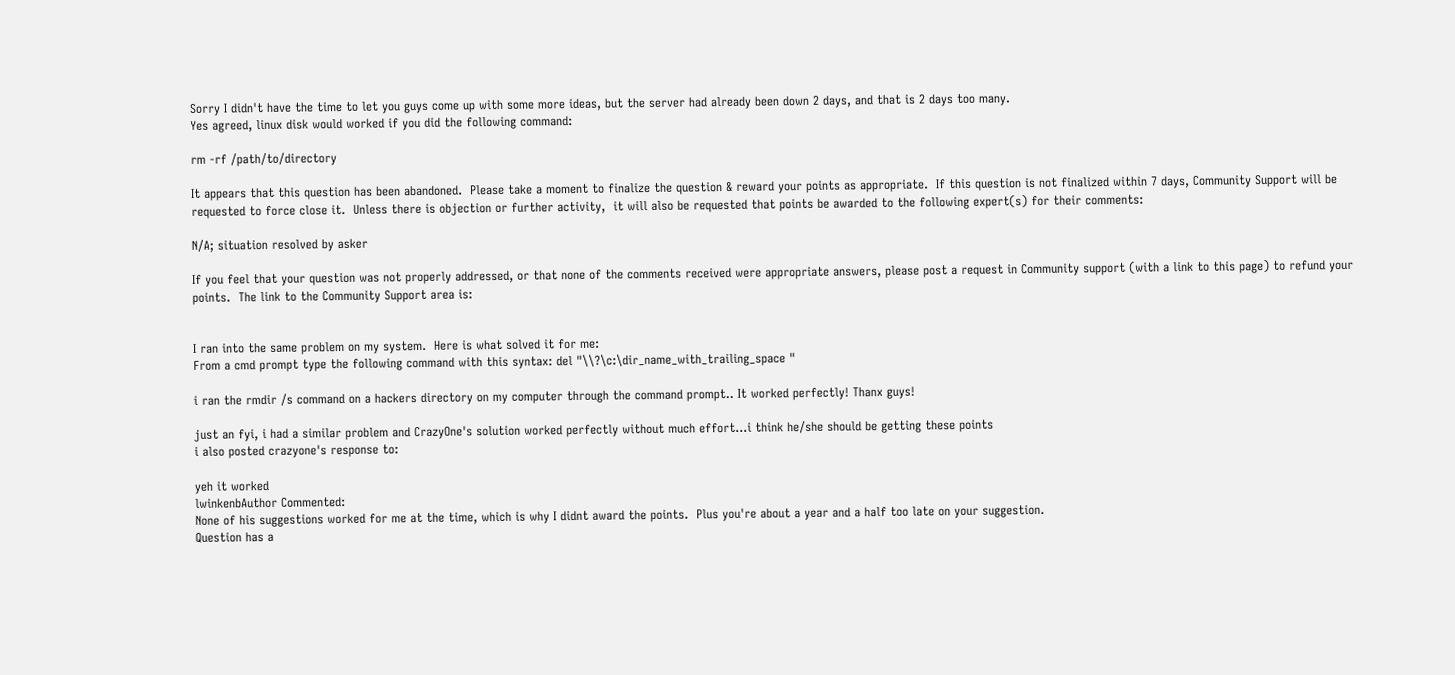Sorry I didn't have the time to let you guys come up with some more ideas, but the server had already been down 2 days, and that is 2 days too many.
Yes agreed, linux disk would worked if you did the following command:

rm -rf /path/to/directory

It appears that this question has been abandoned.  Please take a moment to finalize the question & reward your points as appropriate.  If this question is not finalized within 7 days, Community Support will be requested to force close it.  Unless there is objection or further activity,  it will also be requested that points be awarded to the following expert(s) for their comments:

N/A; situation resolved by asker

If you feel that your question was not properly addressed, or that none of the comments received were appropriate answers, please post a request in Community support (with a link to this page) to refund your points.  The link to the Community Support area is:


I ran into the same problem on my system.  Here is what solved it for me:
From a cmd prompt type the following command with this syntax: del "\\?\c:\dir_name_with_trailing_space "

i ran the rmdir /s command on a hackers directory on my computer through the command prompt.. It worked perfectly! Thanx guys!

just an fyi, i had a similar problem and CrazyOne's solution worked perfectly without much effort...i think he/she should be getting these points
i also posted crazyone's response to:

yeh it worked
lwinkenbAuthor Commented:
None of his suggestions worked for me at the time, which is why I didnt award the points.  Plus you're about a year and a half too late on your suggestion.
Question has a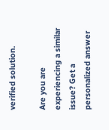verified solution.

Are you are experiencing a similar issue? Get a personalized answer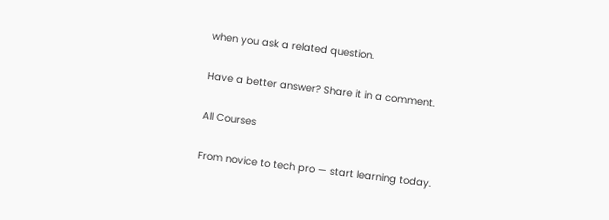when you ask a related question.

Have a better answer? Share it in a comment.

All Courses

From novice to tech pro — start learning today.